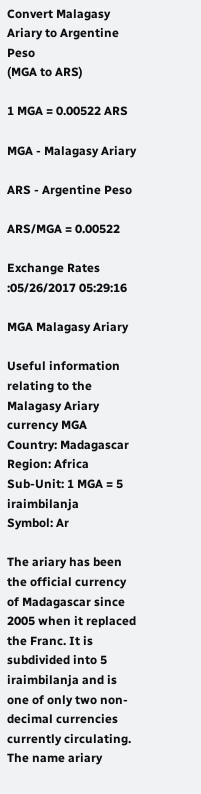Convert Malagasy Ariary to Argentine Peso
(MGA to ARS)

1 MGA = 0.00522 ARS

MGA - Malagasy Ariary

ARS - Argentine Peso

ARS/MGA = 0.00522

Exchange Rates :05/26/2017 05:29:16

MGA Malagasy Ariary

Useful information relating to the Malagasy Ariary currency MGA
Country: Madagascar
Region: Africa
Sub-Unit: 1 MGA = 5 iraimbilanja
Symbol: Ar

The ariary has been the official currency of Madagascar since 2005 when it replaced the Franc. It is subdivided into 5 iraimbilanja and is one of only two non-decimal currencies currently circulating. The name ariary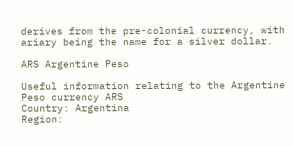derives from the pre-colonial currency, with ariary being the name for a silver dollar.

ARS Argentine Peso

Useful information relating to the Argentine Peso currency ARS
Country: Argentina
Region: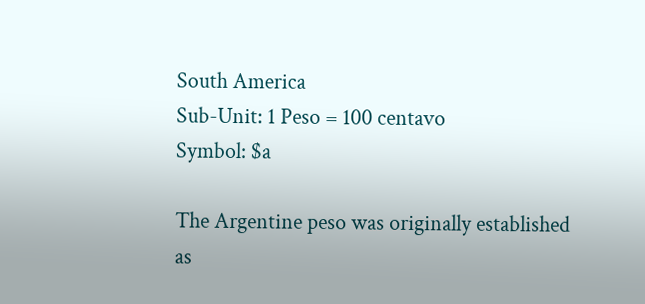South America
Sub-Unit: 1 Peso = 100 centavo
Symbol: $a

The Argentine peso was originally established as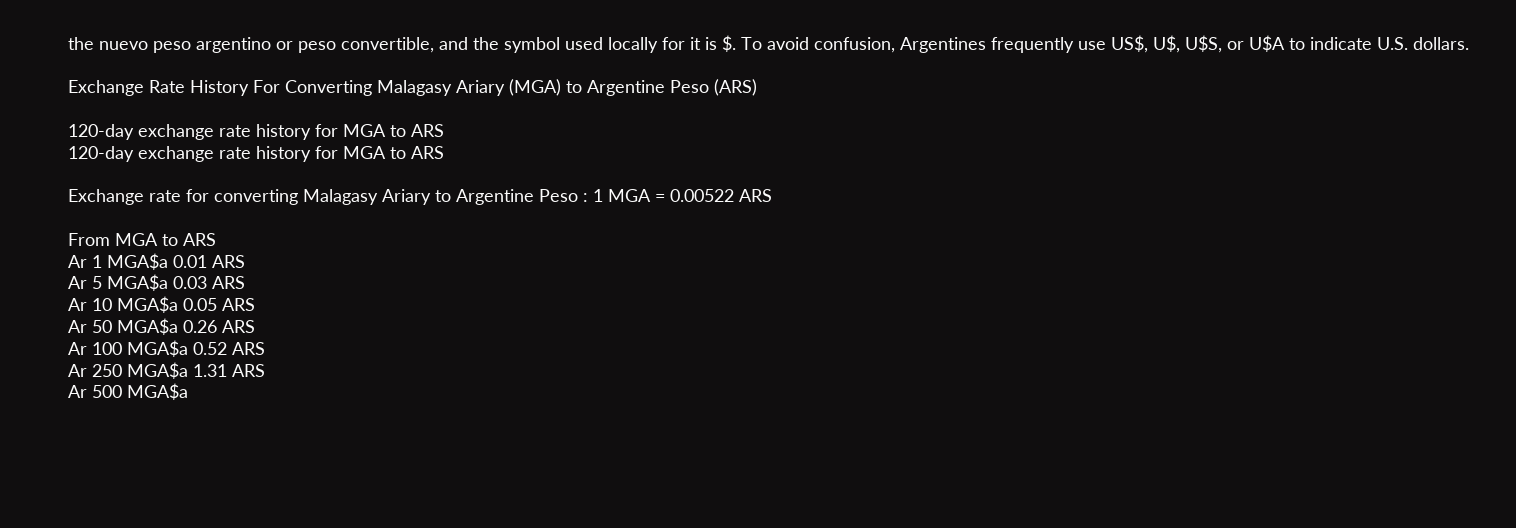the nuevo peso argentino or peso convertible, and the symbol used locally for it is $. To avoid confusion, Argentines frequently use US$, U$, U$S, or U$A to indicate U.S. dollars.

Exchange Rate History For Converting Malagasy Ariary (MGA) to Argentine Peso (ARS)

120-day exchange rate history for MGA to ARS
120-day exchange rate history for MGA to ARS

Exchange rate for converting Malagasy Ariary to Argentine Peso : 1 MGA = 0.00522 ARS

From MGA to ARS
Ar 1 MGA$a 0.01 ARS
Ar 5 MGA$a 0.03 ARS
Ar 10 MGA$a 0.05 ARS
Ar 50 MGA$a 0.26 ARS
Ar 100 MGA$a 0.52 ARS
Ar 250 MGA$a 1.31 ARS
Ar 500 MGA$a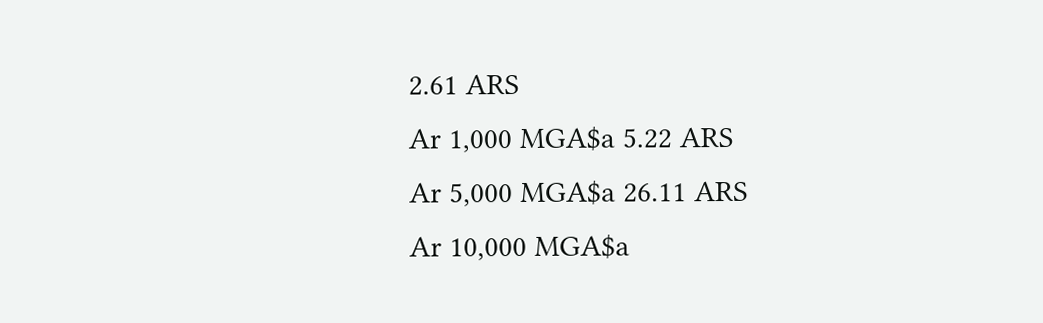2.61 ARS
Ar 1,000 MGA$a 5.22 ARS
Ar 5,000 MGA$a 26.11 ARS
Ar 10,000 MGA$a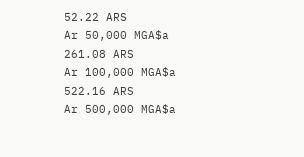52.22 ARS
Ar 50,000 MGA$a 261.08 ARS
Ar 100,000 MGA$a 522.16 ARS
Ar 500,000 MGA$a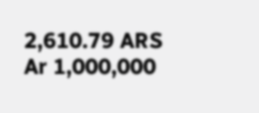2,610.79 ARS
Ar 1,000,000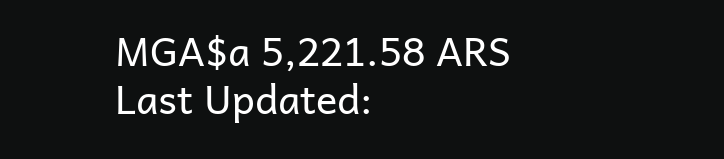MGA$a 5,221.58 ARS
Last Updated: